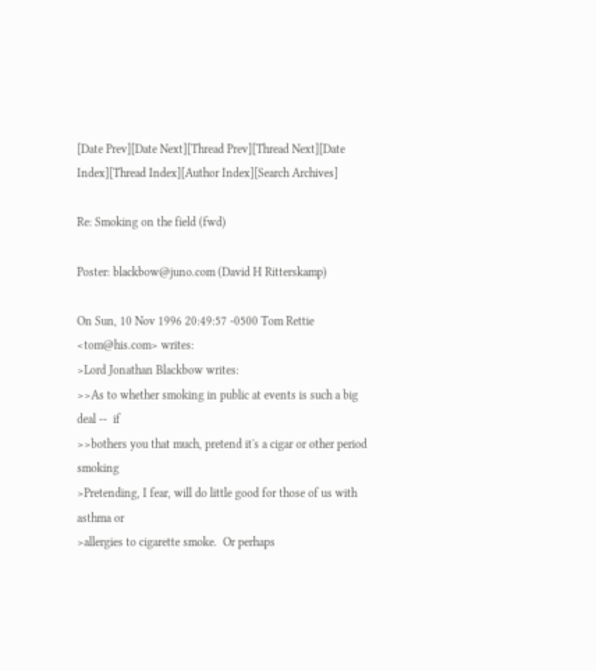[Date Prev][Date Next][Thread Prev][Thread Next][Date Index][Thread Index][Author Index][Search Archives]

Re: Smoking on the field (fwd)

Poster: blackbow@juno.com (David H Ritterskamp)

On Sun, 10 Nov 1996 20:49:57 -0500 Tom Rettie <tom@his.com> writes:
>Lord Jonathan Blackbow writes:
>>As to whether smoking in public at events is such a big deal --  if
>>bothers you that much, pretend it's a cigar or other period smoking
>Pretending, I fear, will do little good for those of us with asthma or
>allergies to cigarette smoke.  Or perhaps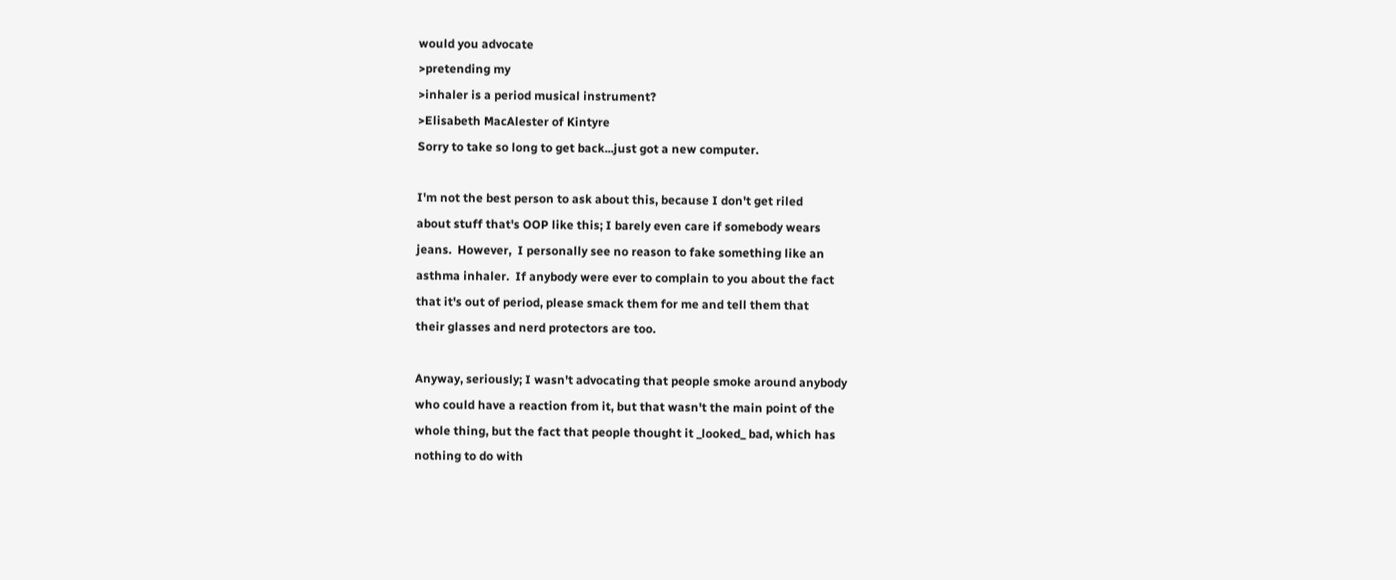would you advocate
>pretending my
>inhaler is a period musical instrument?
>Elisabeth MacAlester of Kintyre
Sorry to take so long to get back...just got a new computer.

I'm not the best person to ask about this, because I don't get riled
about stuff that's OOP like this; I barely even care if somebody wears
jeans.  However,  I personally see no reason to fake something like an
asthma inhaler.  If anybody were ever to complain to you about the fact
that it's out of period, please smack them for me and tell them that
their glasses and nerd protectors are too.

Anyway, seriously; I wasn't advocating that people smoke around anybody
who could have a reaction from it, but that wasn't the main point of the
whole thing, but the fact that people thought it _looked_ bad, which has
nothing to do with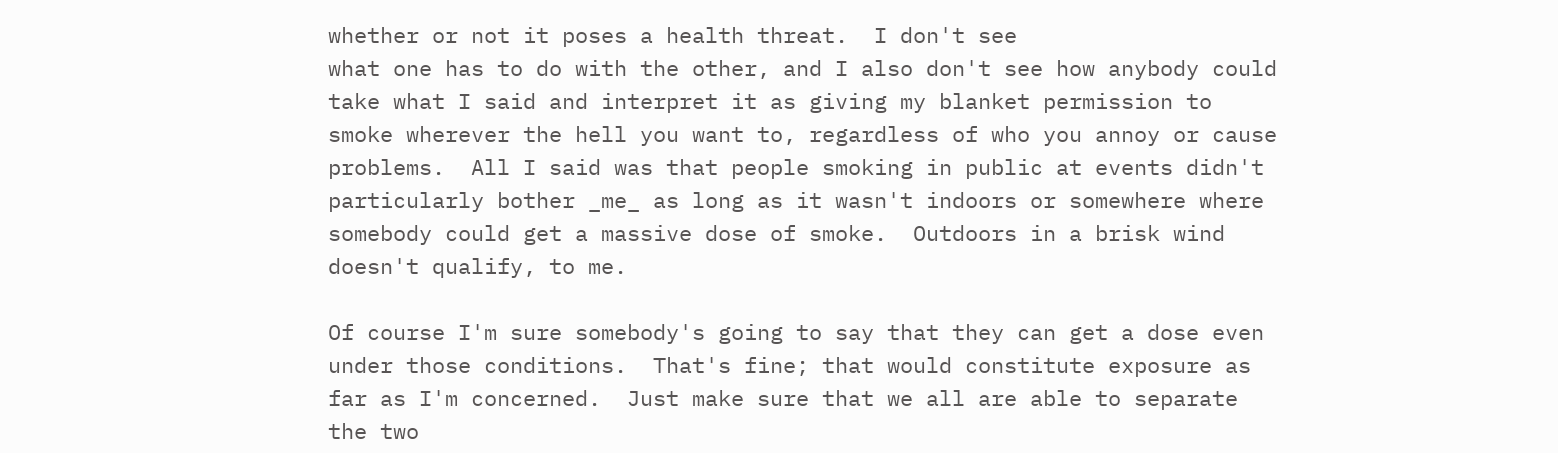whether or not it poses a health threat.  I don't see
what one has to do with the other, and I also don't see how anybody could
take what I said and interpret it as giving my blanket permission to
smoke wherever the hell you want to, regardless of who you annoy or cause
problems.  All I said was that people smoking in public at events didn't
particularly bother _me_ as long as it wasn't indoors or somewhere where
somebody could get a massive dose of smoke.  Outdoors in a brisk wind
doesn't qualify, to me.

Of course I'm sure somebody's going to say that they can get a dose even
under those conditions.  That's fine; that would constitute exposure as
far as I'm concerned.  Just make sure that we all are able to separate
the two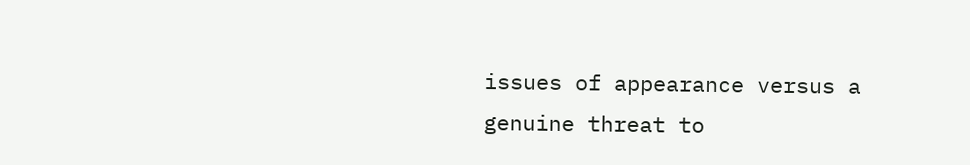issues of appearance versus a genuine threat to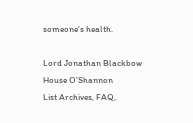someone's health.

Lord Jonathan Blackbow
House O'Shannon
List Archives, FAQ,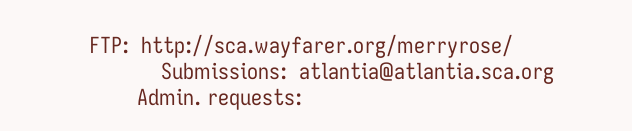FTP:  http://sca.wayfarer.org/merryrose/
            Submissions:  atlantia@atlantia.sca.org
        Admin. requests: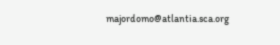majordomo@atlantia.sca.org